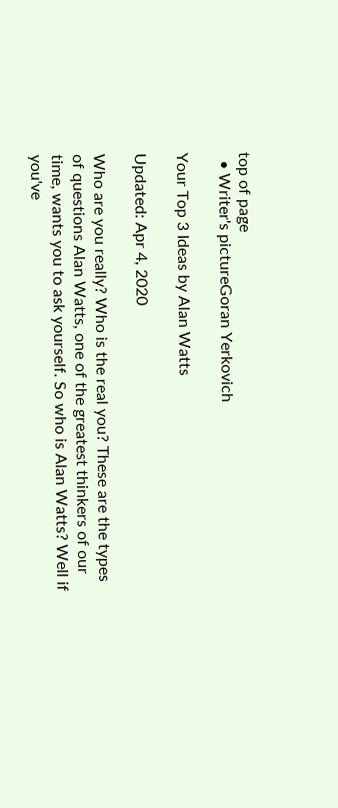top of page
  • Writer's pictureGoran Yerkovich

Your Top 3 Ideas by Alan Watts

Updated: Apr 4, 2020

Who are you really? Who is the real you? These are the types of questions Alan Watts, one of the greatest thinkers of our time, wants you to ask yourself. So who is Alan Watts? Well if you've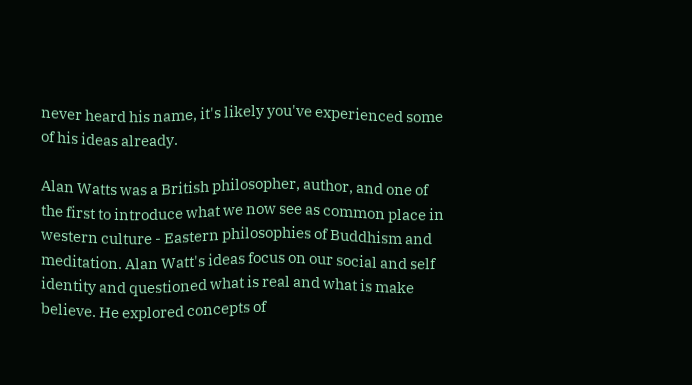never heard his name, it's likely you've experienced some of his ideas already.

Alan Watts was a British philosopher, author, and one of the first to introduce what we now see as common place in western culture - Eastern philosophies of Buddhism and meditation. Alan Watt's ideas focus on our social and self identity and questioned what is real and what is make believe. He explored concepts of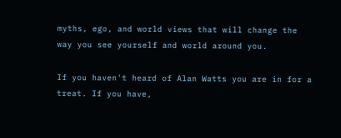myths, ego, and world views that will change the way you see yourself and world around you.

If you haven't heard of Alan Watts you are in for a treat. If you have,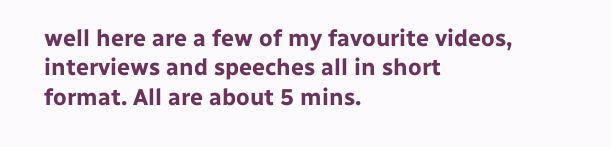well here are a few of my favourite videos, interviews and speeches all in short format. All are about 5 mins.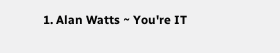1. Alan Watts ~ You're IT